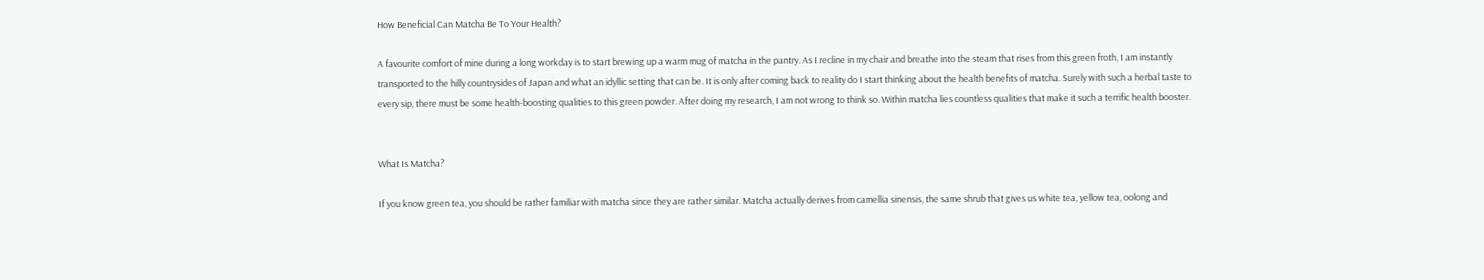How Beneficial Can Matcha Be To Your Health?

A favourite comfort of mine during a long workday is to start brewing up a warm mug of matcha in the pantry. As I recline in my chair and breathe into the steam that rises from this green froth, I am instantly transported to the hilly countrysides of Japan and what an idyllic setting that can be. It is only after coming back to reality do I start thinking about the health benefits of matcha. Surely with such a herbal taste to every sip, there must be some health-boosting qualities to this green powder. After doing my research, I am not wrong to think so. Within matcha lies countless qualities that make it such a terrific health booster.


What Is Matcha?

If you know green tea, you should be rather familiar with matcha since they are rather similar. Matcha actually derives from camellia sinensis, the same shrub that gives us white tea, yellow tea, oolong and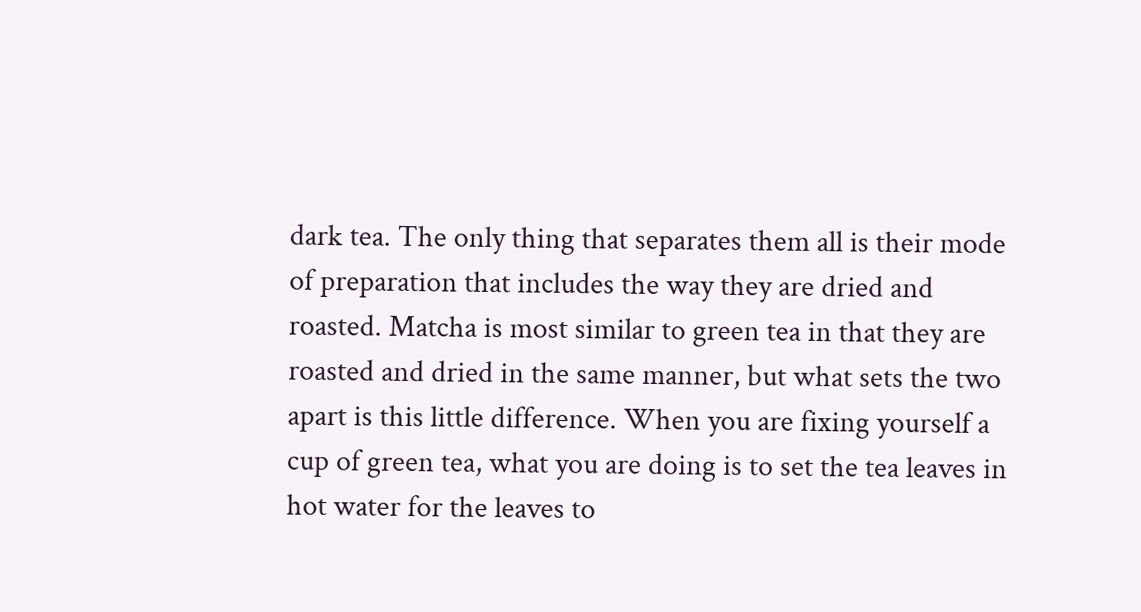dark tea. The only thing that separates them all is their mode of preparation that includes the way they are dried and roasted. Matcha is most similar to green tea in that they are roasted and dried in the same manner, but what sets the two apart is this little difference. When you are fixing yourself a cup of green tea, what you are doing is to set the tea leaves in hot water for the leaves to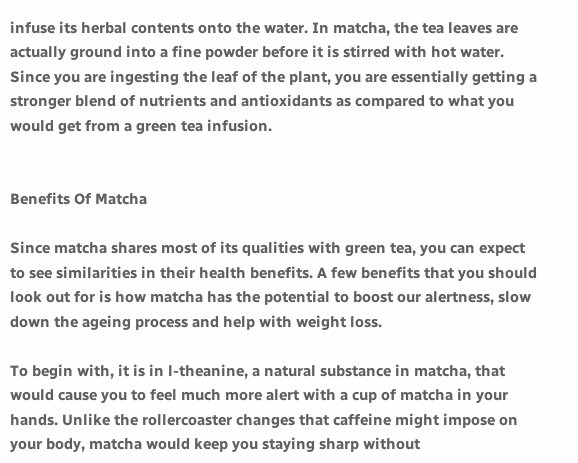infuse its herbal contents onto the water. In matcha, the tea leaves are actually ground into a fine powder before it is stirred with hot water. Since you are ingesting the leaf of the plant, you are essentially getting a stronger blend of nutrients and antioxidants as compared to what you would get from a green tea infusion.


Benefits Of Matcha

Since matcha shares most of its qualities with green tea, you can expect to see similarities in their health benefits. A few benefits that you should look out for is how matcha has the potential to boost our alertness, slow down the ageing process and help with weight loss.

To begin with, it is in l-theanine, a natural substance in matcha, that would cause you to feel much more alert with a cup of matcha in your hands. Unlike the rollercoaster changes that caffeine might impose on your body, matcha would keep you staying sharp without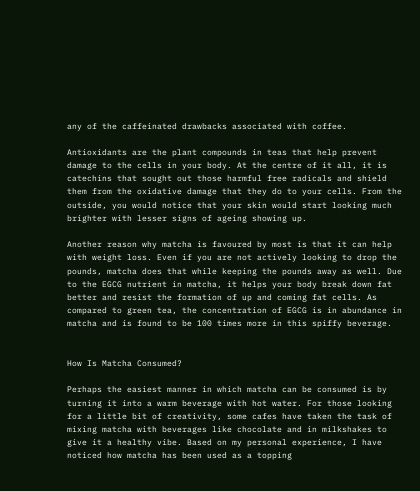any of the caffeinated drawbacks associated with coffee.

Antioxidants are the plant compounds in teas that help prevent damage to the cells in your body. At the centre of it all, it is catechins that sought out those harmful free radicals and shield them from the oxidative damage that they do to your cells. From the outside, you would notice that your skin would start looking much brighter with lesser signs of ageing showing up.

Another reason why matcha is favoured by most is that it can help with weight loss. Even if you are not actively looking to drop the pounds, matcha does that while keeping the pounds away as well. Due to the EGCG nutrient in matcha, it helps your body break down fat better and resist the formation of up and coming fat cells. As compared to green tea, the concentration of EGCG is in abundance in matcha and is found to be 100 times more in this spiffy beverage.


How Is Matcha Consumed?

Perhaps the easiest manner in which matcha can be consumed is by turning it into a warm beverage with hot water. For those looking for a little bit of creativity, some cafes have taken the task of mixing matcha with beverages like chocolate and in milkshakes to give it a healthy vibe. Based on my personal experience, I have noticed how matcha has been used as a topping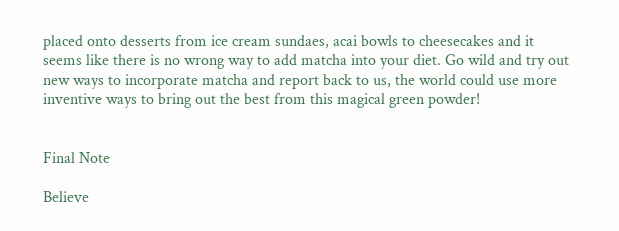placed onto desserts from ice cream sundaes, acai bowls to cheesecakes and it seems like there is no wrong way to add matcha into your diet. Go wild and try out new ways to incorporate matcha and report back to us, the world could use more inventive ways to bring out the best from this magical green powder!


Final Note

Believe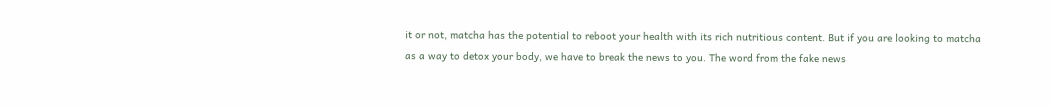it or not, matcha has the potential to reboot your health with its rich nutritious content. But if you are looking to matcha as a way to detox your body, we have to break the news to you. The word from the fake news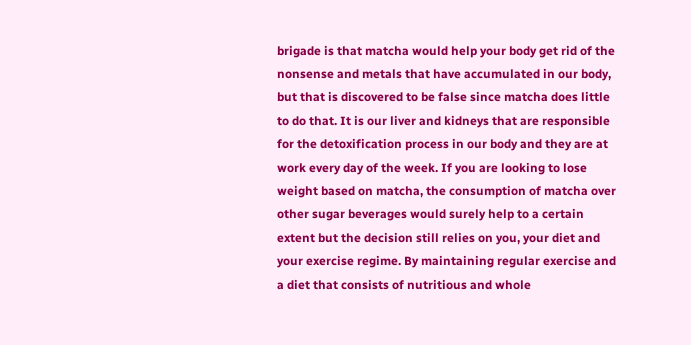brigade is that matcha would help your body get rid of the nonsense and metals that have accumulated in our body, but that is discovered to be false since matcha does little to do that. It is our liver and kidneys that are responsible for the detoxification process in our body and they are at work every day of the week. If you are looking to lose weight based on matcha, the consumption of matcha over other sugar beverages would surely help to a certain extent but the decision still relies on you, your diet and your exercise regime. By maintaining regular exercise and a diet that consists of nutritious and whole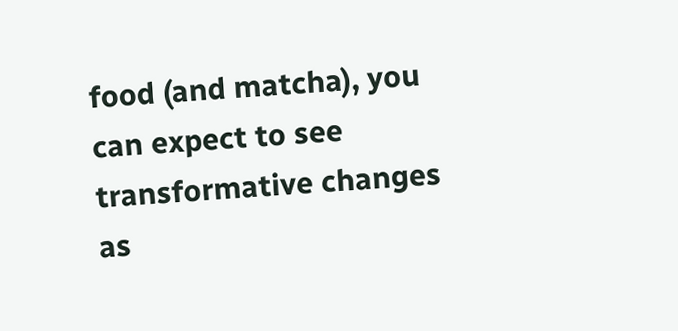food (and matcha), you can expect to see transformative changes as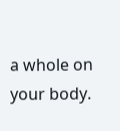a whole on your body.